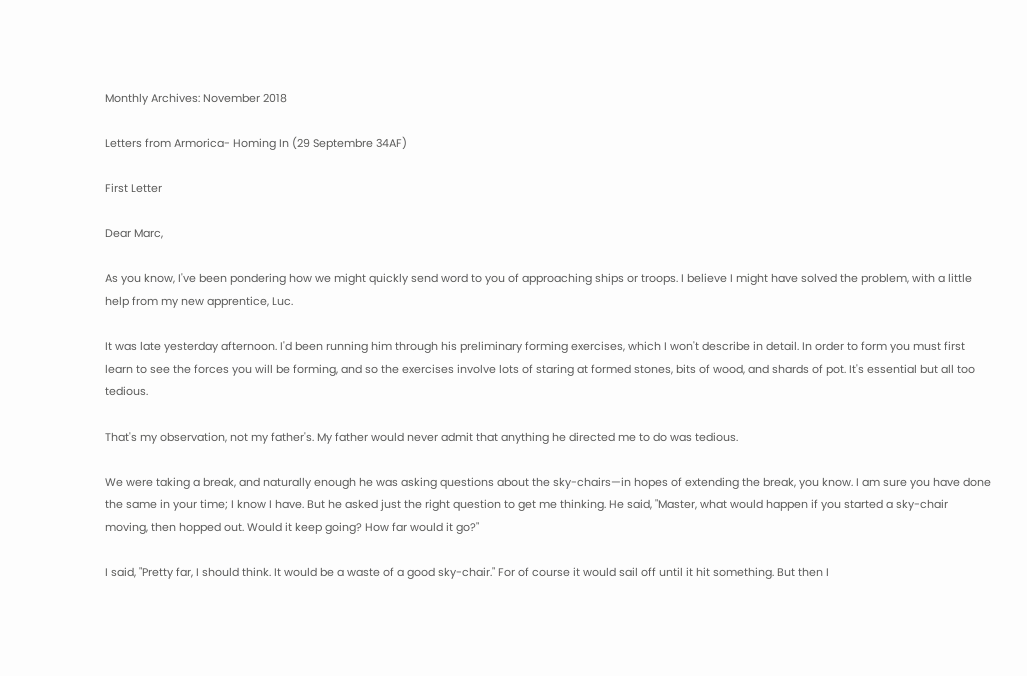Monthly Archives: November 2018

Letters from Armorica- Homing In (29 Septembre 34AF)

First Letter

Dear Marc,

As you know, I've been pondering how we might quickly send word to you of approaching ships or troops. I believe I might have solved the problem, with a little help from my new apprentice, Luc.

It was late yesterday afternoon. I'd been running him through his preliminary forming exercises, which I won't describe in detail. In order to form you must first learn to see the forces you will be forming, and so the exercises involve lots of staring at formed stones, bits of wood, and shards of pot. It's essential but all too tedious.

That's my observation, not my father's. My father would never admit that anything he directed me to do was tedious.

We were taking a break, and naturally enough he was asking questions about the sky-chairs—in hopes of extending the break, you know. I am sure you have done the same in your time; I know I have. But he asked just the right question to get me thinking. He said, "Master, what would happen if you started a sky-chair moving, then hopped out. Would it keep going? How far would it go?"

I said, "Pretty far, I should think. It would be a waste of a good sky-chair." For of course it would sail off until it hit something. But then I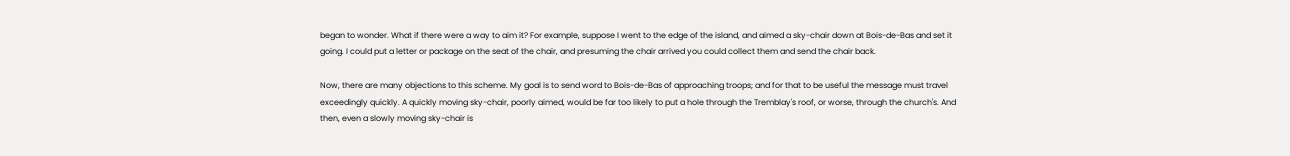began to wonder. What if there were a way to aim it? For example, suppose I went to the edge of the island, and aimed a sky-chair down at Bois-de-Bas and set it going. I could put a letter or package on the seat of the chair, and presuming the chair arrived you could collect them and send the chair back.

Now, there are many objections to this scheme. My goal is to send word to Bois-de-Bas of approaching troops; and for that to be useful the message must travel exceedingly quickly. A quickly moving sky-chair, poorly aimed, would be far too likely to put a hole through the Tremblay's roof, or worse, through the church's. And then, even a slowly moving sky-chair is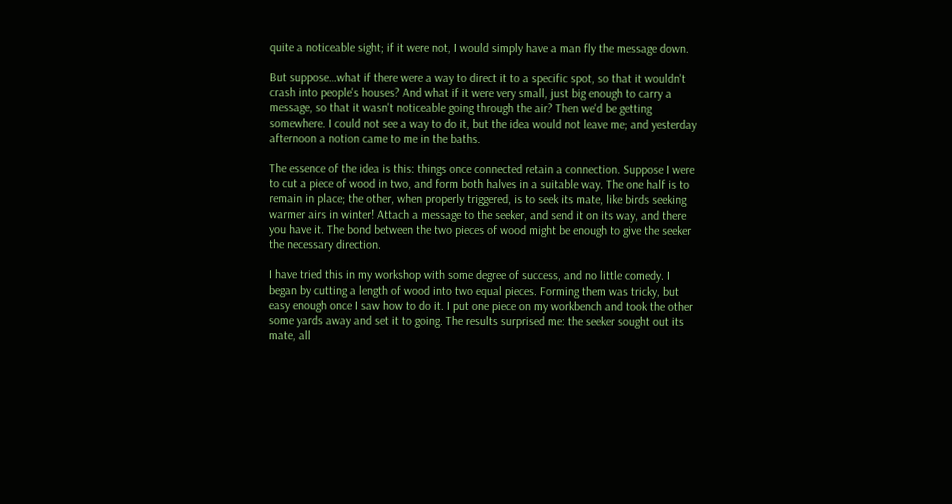quite a noticeable sight; if it were not, I would simply have a man fly the message down.

But suppose…what if there were a way to direct it to a specific spot, so that it wouldn't crash into people's houses? And what if it were very small, just big enough to carry a message, so that it wasn't noticeable going through the air? Then we'd be getting somewhere. I could not see a way to do it, but the idea would not leave me; and yesterday afternoon a notion came to me in the baths.

The essence of the idea is this: things once connected retain a connection. Suppose I were to cut a piece of wood in two, and form both halves in a suitable way. The one half is to remain in place; the other, when properly triggered, is to seek its mate, like birds seeking warmer airs in winter! Attach a message to the seeker, and send it on its way, and there you have it. The bond between the two pieces of wood might be enough to give the seeker the necessary direction.

I have tried this in my workshop with some degree of success, and no little comedy. I began by cutting a length of wood into two equal pieces. Forming them was tricky, but easy enough once I saw how to do it. I put one piece on my workbench and took the other some yards away and set it to going. The results surprised me: the seeker sought out its mate, all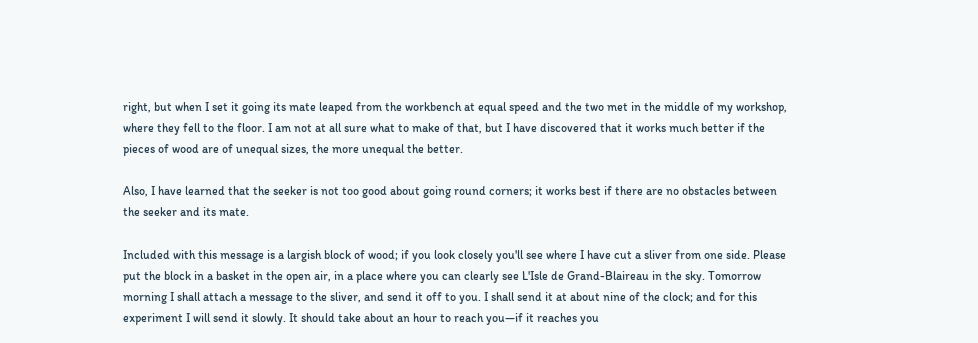right, but when I set it going its mate leaped from the workbench at equal speed and the two met in the middle of my workshop, where they fell to the floor. I am not at all sure what to make of that, but I have discovered that it works much better if the pieces of wood are of unequal sizes, the more unequal the better.

Also, I have learned that the seeker is not too good about going round corners; it works best if there are no obstacles between the seeker and its mate.

Included with this message is a largish block of wood; if you look closely you'll see where I have cut a sliver from one side. Please put the block in a basket in the open air, in a place where you can clearly see L'Isle de Grand-Blaireau in the sky. Tomorrow morning I shall attach a message to the sliver, and send it off to you. I shall send it at about nine of the clock; and for this experiment I will send it slowly. It should take about an hour to reach you—if it reaches you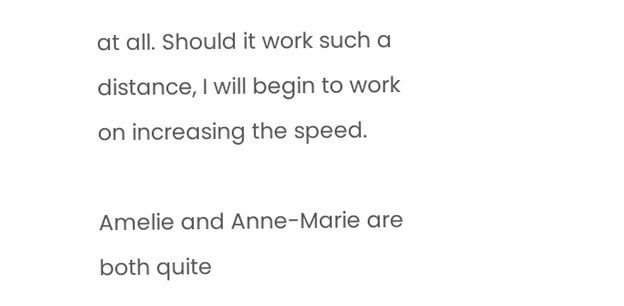at all. Should it work such a distance, I will begin to work on increasing the speed.

Amelie and Anne-Marie are both quite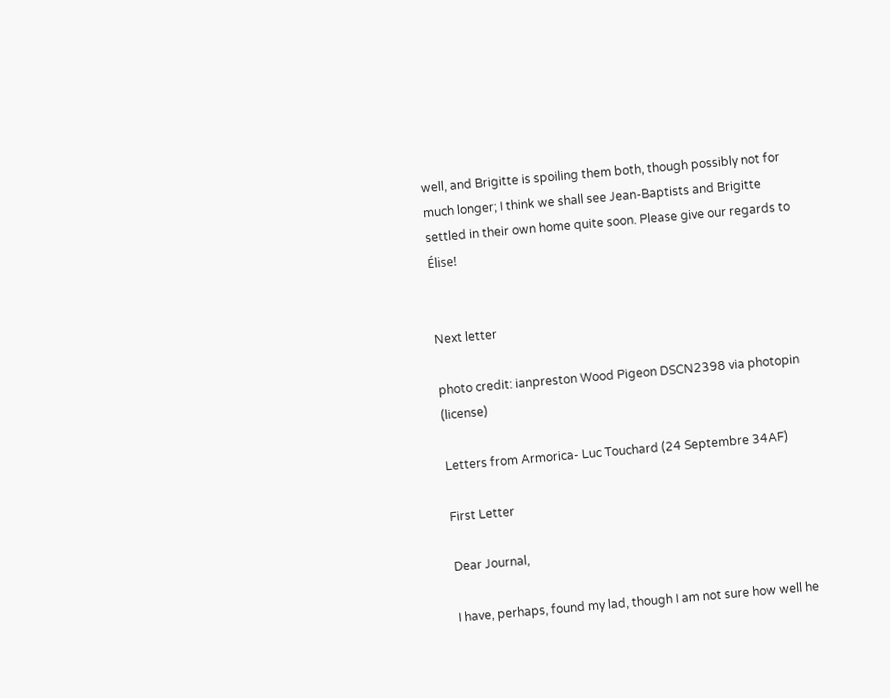well, and Brigitte is spoiling them both, though possibly not for much longer; I think we shall see Jean-Baptists and Brigitte settled in their own home quite soon. Please give our regards to Élise!


Next letter

photo credit: ianpreston Wood Pigeon DSCN2398 via photopin (license)

Letters from Armorica- Luc Touchard (24 Septembre 34AF)

First Letter

Dear Journal,

I have, perhaps, found my lad, though I am not sure how well he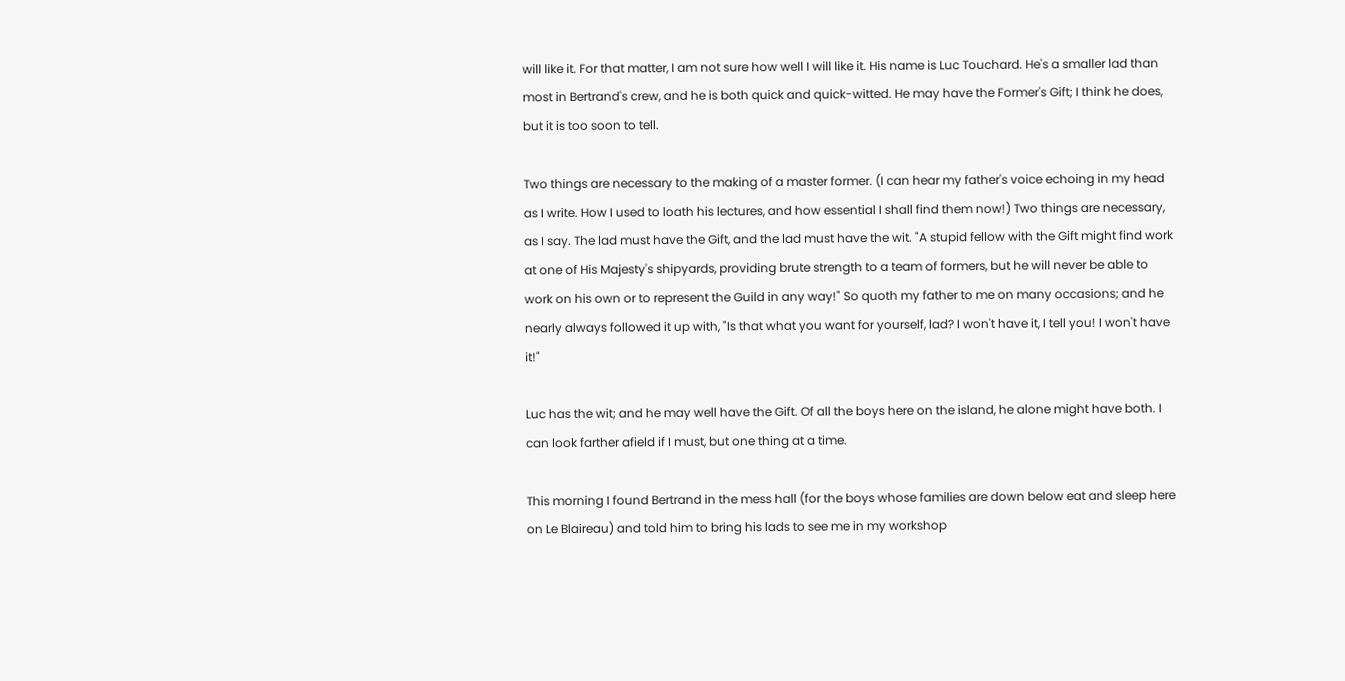will like it. For that matter, I am not sure how well I will like it. His name is Luc Touchard. He's a smaller lad than most in Bertrand's crew, and he is both quick and quick-witted. He may have the Former's Gift; I think he does, but it is too soon to tell.

Two things are necessary to the making of a master former. (I can hear my father's voice echoing in my head as I write. How I used to loath his lectures, and how essential I shall find them now!) Two things are necessary, as I say. The lad must have the Gift, and the lad must have the wit. "A stupid fellow with the Gift might find work at one of His Majesty's shipyards, providing brute strength to a team of formers, but he will never be able to work on his own or to represent the Guild in any way!" So quoth my father to me on many occasions; and he nearly always followed it up with, "Is that what you want for yourself, lad? I won't have it, I tell you! I won't have it!"

Luc has the wit; and he may well have the Gift. Of all the boys here on the island, he alone might have both. I can look farther afield if I must, but one thing at a time.

This morning I found Bertrand in the mess hall (for the boys whose families are down below eat and sleep here on Le Blaireau) and told him to bring his lads to see me in my workshop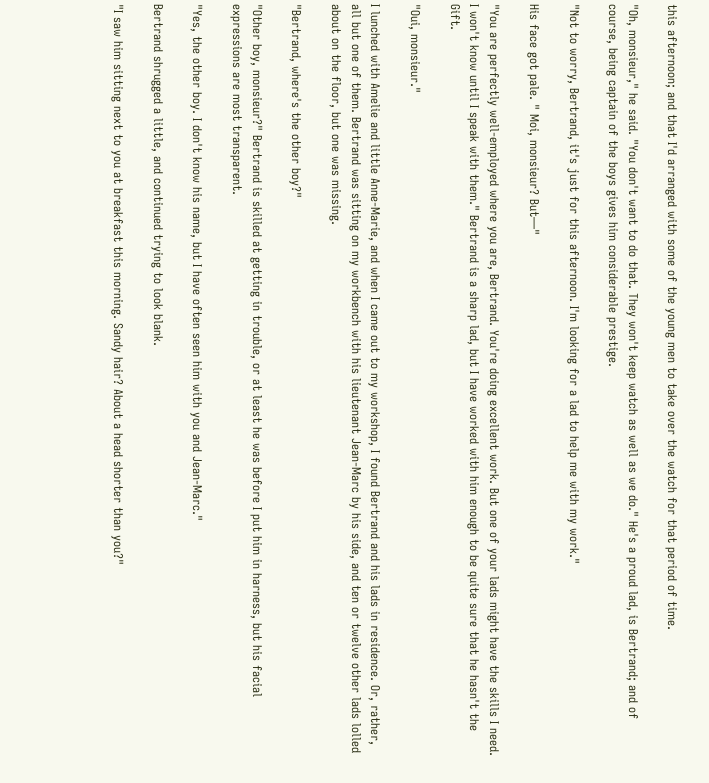this afternoon; and that I'd arranged with some of the young men to take over the watch for that period of time.

"Oh, monsieur," he said. "You don't want to do that. They won't keep watch as well as we do." He's a proud lad, is Bertrand; and of course, being captain of the boys gives him considerable prestige.

"Not to worry, Bertrand, it's just for this afternoon. I'm looking for a lad to help me with my work."

His face got pale. " Moi, monsieur? But—"

"You are perfectly well-employed where you are, Bertrand. You're doing excellent work. But one of your lads might have the skills I need. I won't know until I speak with them." Bertrand is a sharp lad, but I have worked with him enough to be quite sure that he hasn't the Gift.

"Oui, monsieur."

I lunched with Amelie and little Anne-Marie, and when I came out to my workshop, I found Bertrand and his lads in residence. Or, rather, all but one of them. Bertrand was sitting on my workbench with his lieutenant Jean-Marc by his side, and ten or twelve other lads lolled about on the floor, but one was missing.

"Bertrand, where's the other boy?"

"Other boy, monsieur?" Bertrand is skilled at getting in trouble, or at least he was before I put him in harness, but his facial expressions are most transparent.

"Yes, the other boy. I don't know his name, but I have often seen him with you and Jean-Marc."

Bertrand shrugged a little, and continued trying to look blank.

"I saw him sitting next to you at breakfast this morning. Sandy hair? About a head shorter than you?"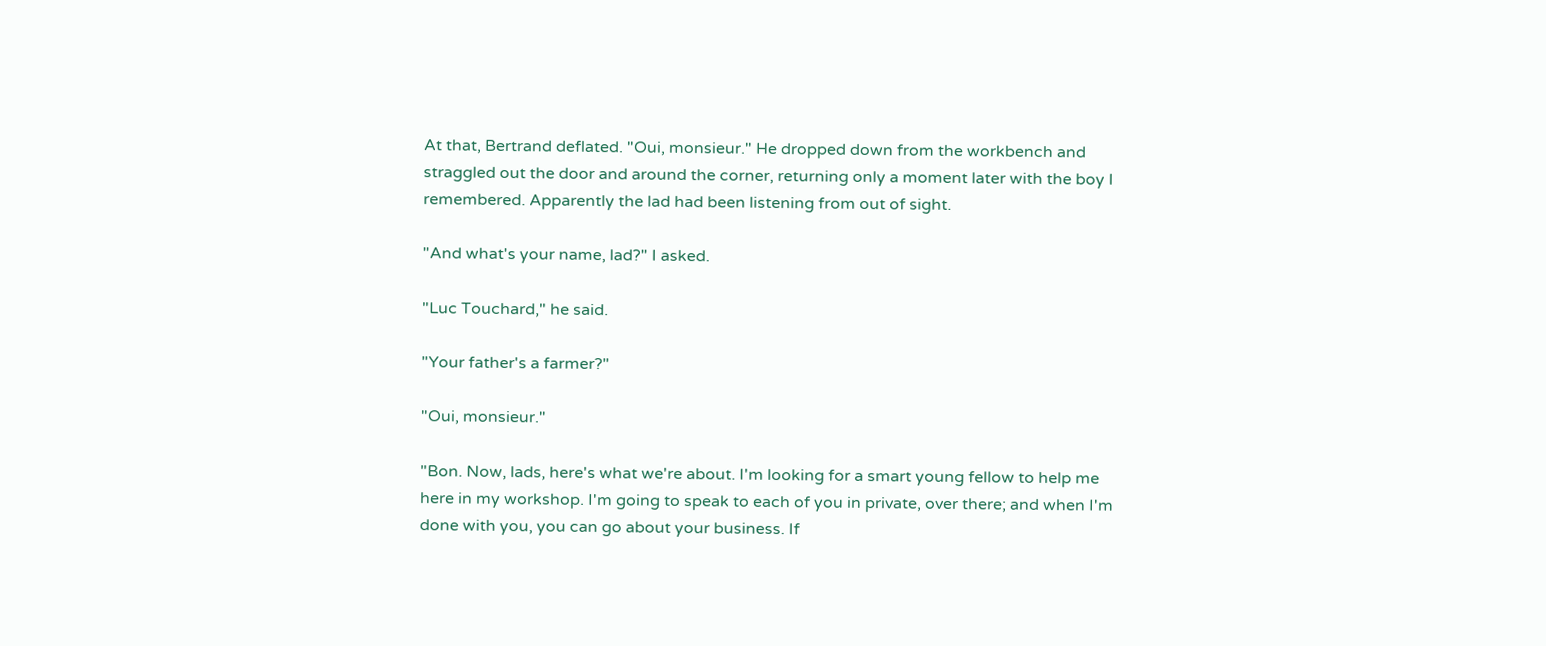At that, Bertrand deflated. "Oui, monsieur." He dropped down from the workbench and straggled out the door and around the corner, returning only a moment later with the boy I remembered. Apparently the lad had been listening from out of sight.

"And what's your name, lad?" I asked.

"Luc Touchard," he said.

"Your father's a farmer?"

"Oui, monsieur."

"Bon. Now, lads, here's what we're about. I'm looking for a smart young fellow to help me here in my workshop. I'm going to speak to each of you in private, over there; and when I'm done with you, you can go about your business. If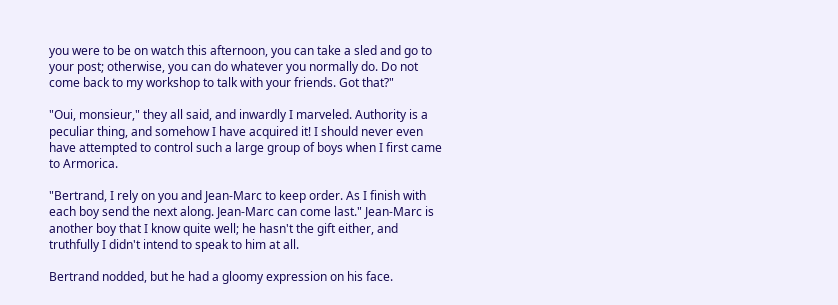you were to be on watch this afternoon, you can take a sled and go to your post; otherwise, you can do whatever you normally do. Do not come back to my workshop to talk with your friends. Got that?"

"Oui, monsieur," they all said, and inwardly I marveled. Authority is a peculiar thing, and somehow I have acquired it! I should never even have attempted to control such a large group of boys when I first came to Armorica.

"Bertrand, I rely on you and Jean-Marc to keep order. As I finish with each boy send the next along. Jean-Marc can come last." Jean-Marc is another boy that I know quite well; he hasn't the gift either, and truthfully I didn't intend to speak to him at all.

Bertrand nodded, but he had a gloomy expression on his face.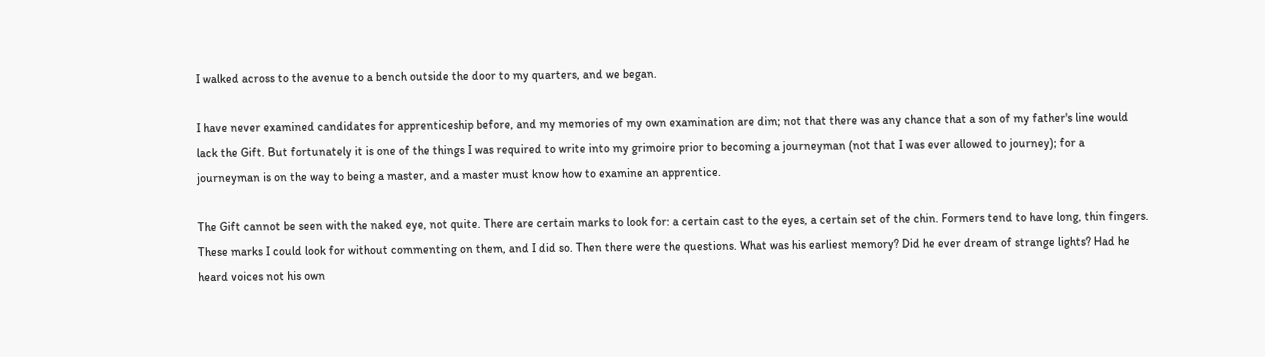I walked across to the avenue to a bench outside the door to my quarters, and we began.

I have never examined candidates for apprenticeship before, and my memories of my own examination are dim; not that there was any chance that a son of my father's line would lack the Gift. But fortunately it is one of the things I was required to write into my grimoire prior to becoming a journeyman (not that I was ever allowed to journey); for a journeyman is on the way to being a master, and a master must know how to examine an apprentice.

The Gift cannot be seen with the naked eye, not quite. There are certain marks to look for: a certain cast to the eyes, a certain set of the chin. Formers tend to have long, thin fingers. These marks I could look for without commenting on them, and I did so. Then there were the questions. What was his earliest memory? Did he ever dream of strange lights? Had he heard voices not his own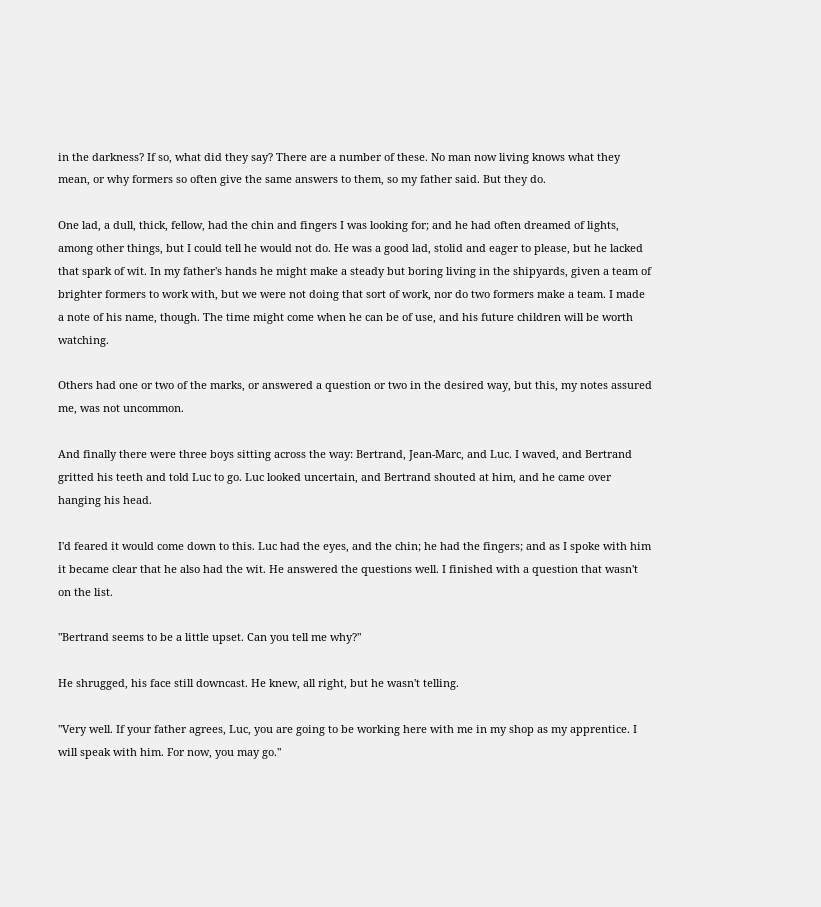in the darkness? If so, what did they say? There are a number of these. No man now living knows what they mean, or why formers so often give the same answers to them, so my father said. But they do.

One lad, a dull, thick, fellow, had the chin and fingers I was looking for; and he had often dreamed of lights, among other things, but I could tell he would not do. He was a good lad, stolid and eager to please, but he lacked that spark of wit. In my father's hands he might make a steady but boring living in the shipyards, given a team of brighter formers to work with, but we were not doing that sort of work, nor do two formers make a team. I made a note of his name, though. The time might come when he can be of use, and his future children will be worth watching.

Others had one or two of the marks, or answered a question or two in the desired way, but this, my notes assured me, was not uncommon.

And finally there were three boys sitting across the way: Bertrand, Jean-Marc, and Luc. I waved, and Bertrand gritted his teeth and told Luc to go. Luc looked uncertain, and Bertrand shouted at him, and he came over hanging his head.

I'd feared it would come down to this. Luc had the eyes, and the chin; he had the fingers; and as I spoke with him it became clear that he also had the wit. He answered the questions well. I finished with a question that wasn't on the list.

"Bertrand seems to be a little upset. Can you tell me why?"

He shrugged, his face still downcast. He knew, all right, but he wasn't telling.

"Very well. If your father agrees, Luc, you are going to be working here with me in my shop as my apprentice. I will speak with him. For now, you may go."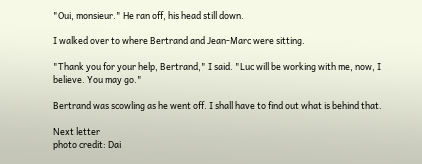"Oui, monsieur." He ran off, his head still down.

I walked over to where Bertrand and Jean-Marc were sitting.

"Thank you for your help, Bertrand," I said. "Luc will be working with me, now, I believe. You may go."

Bertrand was scowling as he went off. I shall have to find out what is behind that.

Next letter
photo credit: Dai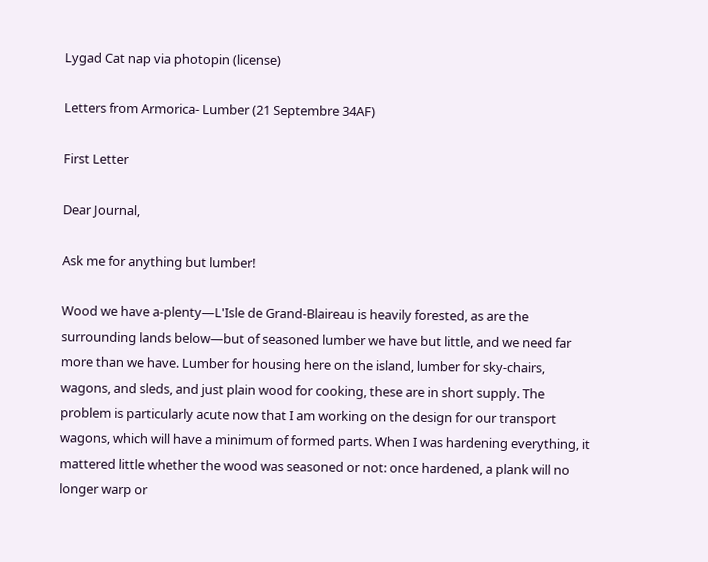Lygad Cat nap via photopin (license)

Letters from Armorica- Lumber (21 Septembre 34AF)

First Letter

Dear Journal,

Ask me for anything but lumber!

Wood we have a-plenty—L'Isle de Grand-Blaireau is heavily forested, as are the surrounding lands below—but of seasoned lumber we have but little, and we need far more than we have. Lumber for housing here on the island, lumber for sky-chairs, wagons, and sleds, and just plain wood for cooking, these are in short supply. The problem is particularly acute now that I am working on the design for our transport wagons, which will have a minimum of formed parts. When I was hardening everything, it mattered little whether the wood was seasoned or not: once hardened, a plank will no longer warp or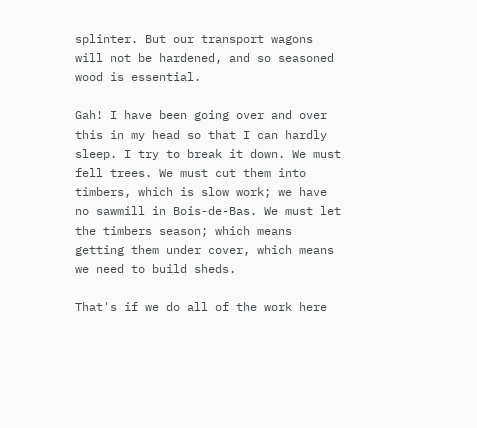splinter. But our transport wagons will not be hardened, and so seasoned wood is essential.

Gah! I have been going over and over this in my head so that I can hardly sleep. I try to break it down. We must fell trees. We must cut them into timbers, which is slow work; we have no sawmill in Bois-de-Bas. We must let the timbers season; which means getting them under cover, which means we need to build sheds.

That's if we do all of the work here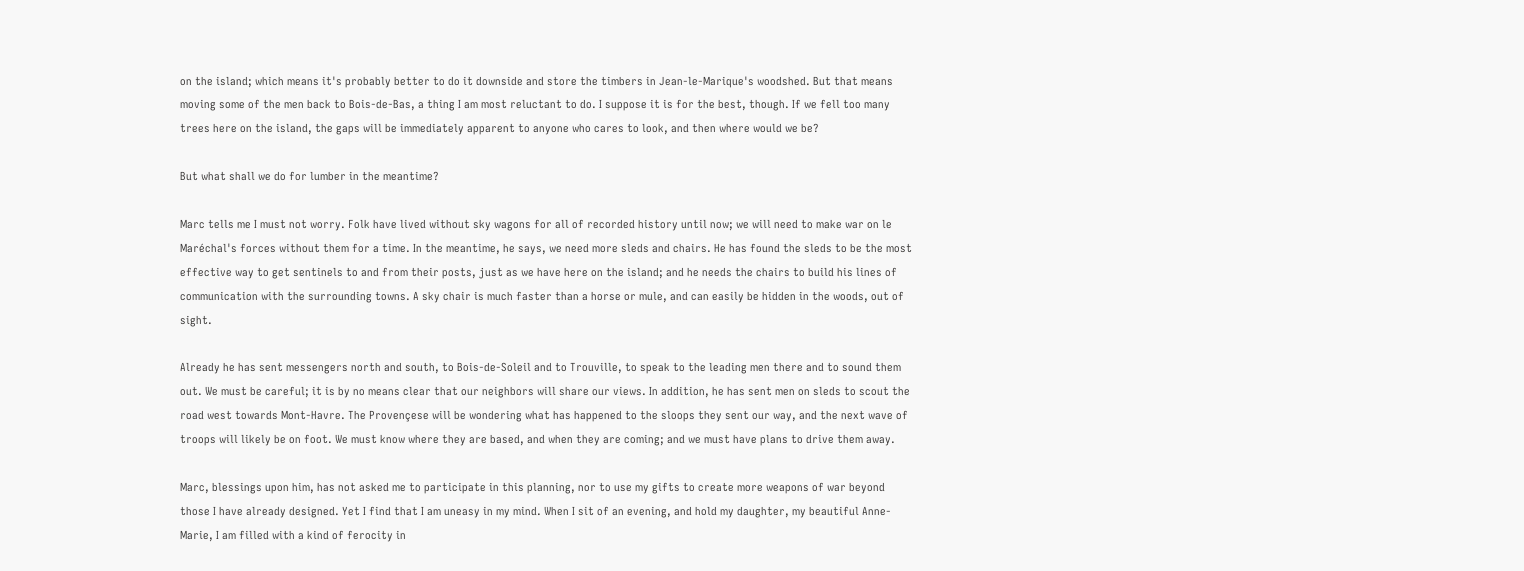on the island; which means it's probably better to do it downside and store the timbers in Jean-le-Marique's woodshed. But that means moving some of the men back to Bois-de-Bas, a thing I am most reluctant to do. I suppose it is for the best, though. If we fell too many trees here on the island, the gaps will be immediately apparent to anyone who cares to look, and then where would we be?

But what shall we do for lumber in the meantime?

Marc tells me I must not worry. Folk have lived without sky wagons for all of recorded history until now; we will need to make war on le Maréchal's forces without them for a time. In the meantime, he says, we need more sleds and chairs. He has found the sleds to be the most effective way to get sentinels to and from their posts, just as we have here on the island; and he needs the chairs to build his lines of communication with the surrounding towns. A sky chair is much faster than a horse or mule, and can easily be hidden in the woods, out of sight.

Already he has sent messengers north and south, to Bois-de-Soleil and to Trouville, to speak to the leading men there and to sound them out. We must be careful; it is by no means clear that our neighbors will share our views. In addition, he has sent men on sleds to scout the road west towards Mont-Havre. The Provençese will be wondering what has happened to the sloops they sent our way, and the next wave of troops will likely be on foot. We must know where they are based, and when they are coming; and we must have plans to drive them away.

Marc, blessings upon him, has not asked me to participate in this planning, nor to use my gifts to create more weapons of war beyond those I have already designed. Yet I find that I am uneasy in my mind. When I sit of an evening, and hold my daughter, my beautiful Anne-Marie, I am filled with a kind of ferocity in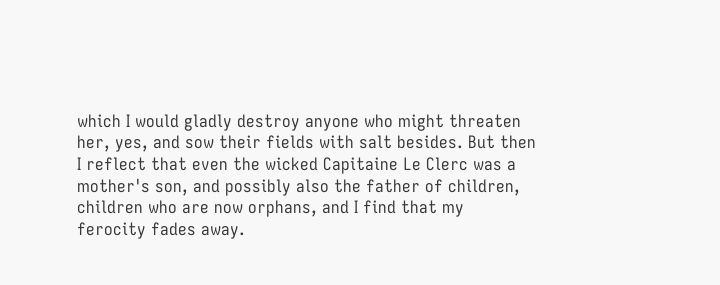which I would gladly destroy anyone who might threaten her, yes, and sow their fields with salt besides. But then I reflect that even the wicked Capitaine Le Clerc was a mother's son, and possibly also the father of children, children who are now orphans, and I find that my ferocity fades away.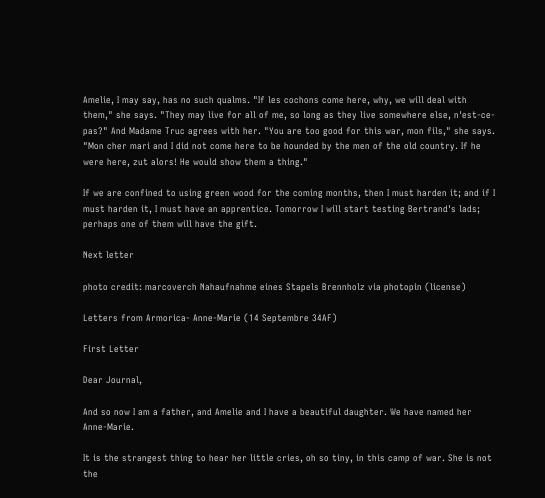Amelie, I may say, has no such qualms. "If les cochons come here, why, we will deal with them," she says. "They may live for all of me, so long as they live somewhere else, n'est-ce-pas?" And Madame Truc agrees with her. "You are too good for this war, mon fils," she says. "Mon cher mari and I did not come here to be hounded by the men of the old country. If he were here, zut alors! He would show them a thing."

If we are confined to using green wood for the coming months, then I must harden it; and if I must harden it, I must have an apprentice. Tomorrow I will start testing Bertrand's lads; perhaps one of them will have the gift.

Next letter

photo credit: marcoverch Nahaufnahme eines Stapels Brennholz via photopin (license)

Letters from Armorica- Anne-Marie (14 Septembre 34AF)

First Letter

Dear Journal,

And so now I am a father, and Amelie and I have a beautiful daughter. We have named her Anne-Marie.

It is the strangest thing to hear her little cries, oh so tiny, in this camp of war. She is not the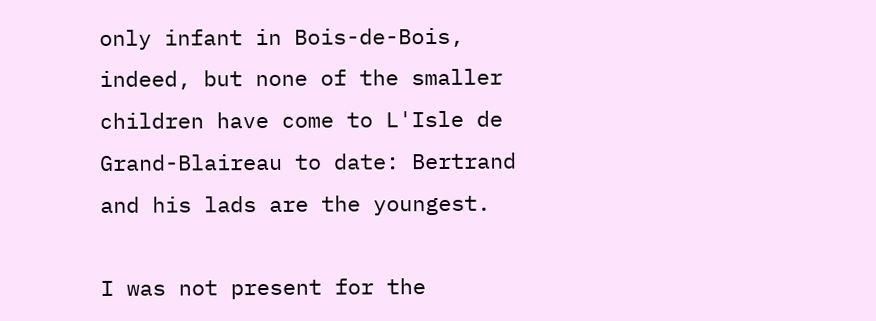only infant in Bois-de-Bois, indeed, but none of the smaller children have come to L'Isle de Grand-Blaireau to date: Bertrand and his lads are the youngest.

I was not present for the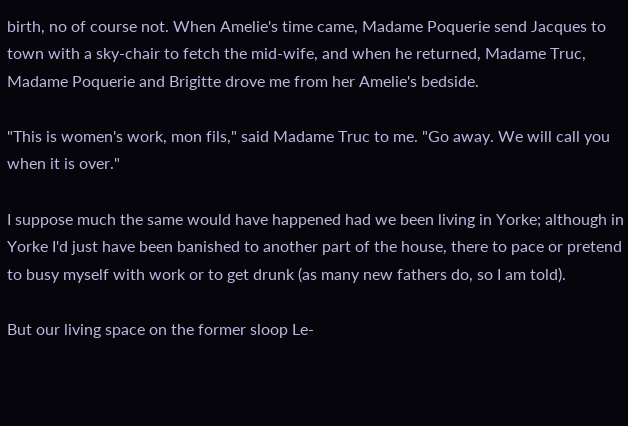birth, no of course not. When Amelie's time came, Madame Poquerie send Jacques to town with a sky-chair to fetch the mid-wife, and when he returned, Madame Truc, Madame Poquerie and Brigitte drove me from her Amelie's bedside.

"This is women's work, mon fils," said Madame Truc to me. "Go away. We will call you when it is over."

I suppose much the same would have happened had we been living in Yorke; although in Yorke I'd just have been banished to another part of the house, there to pace or pretend to busy myself with work or to get drunk (as many new fathers do, so I am told).

But our living space on the former sloop Le-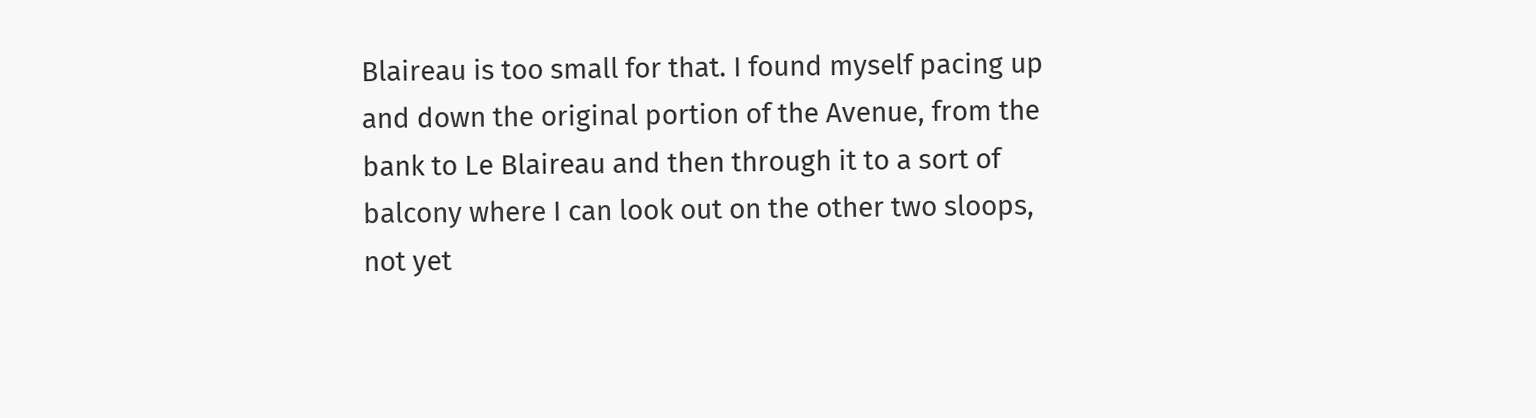Blaireau is too small for that. I found myself pacing up and down the original portion of the Avenue, from the bank to Le Blaireau and then through it to a sort of balcony where I can look out on the other two sloops, not yet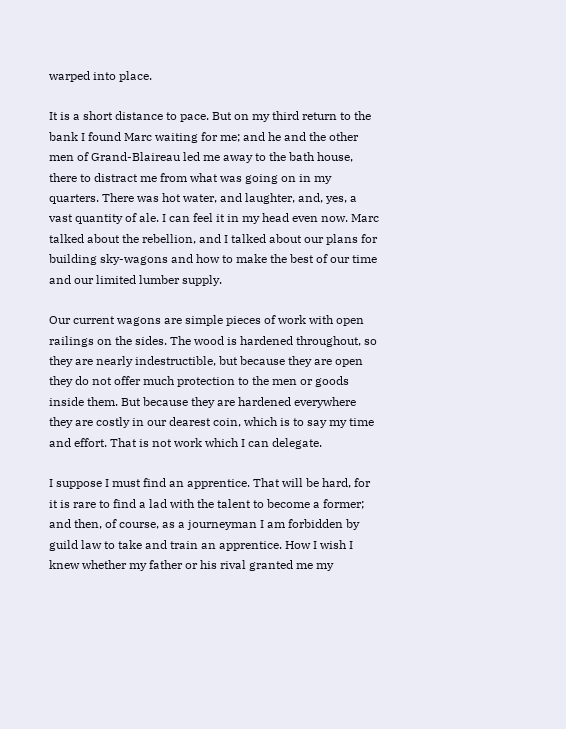warped into place.

It is a short distance to pace. But on my third return to the bank I found Marc waiting for me; and he and the other men of Grand-Blaireau led me away to the bath house, there to distract me from what was going on in my quarters. There was hot water, and laughter, and, yes, a vast quantity of ale. I can feel it in my head even now. Marc talked about the rebellion, and I talked about our plans for building sky-wagons and how to make the best of our time and our limited lumber supply.

Our current wagons are simple pieces of work with open railings on the sides. The wood is hardened throughout, so they are nearly indestructible, but because they are open they do not offer much protection to the men or goods inside them. But because they are hardened everywhere they are costly in our dearest coin, which is to say my time and effort. That is not work which I can delegate.

I suppose I must find an apprentice. That will be hard, for it is rare to find a lad with the talent to become a former; and then, of course, as a journeyman I am forbidden by guild law to take and train an apprentice. How I wish I knew whether my father or his rival granted me my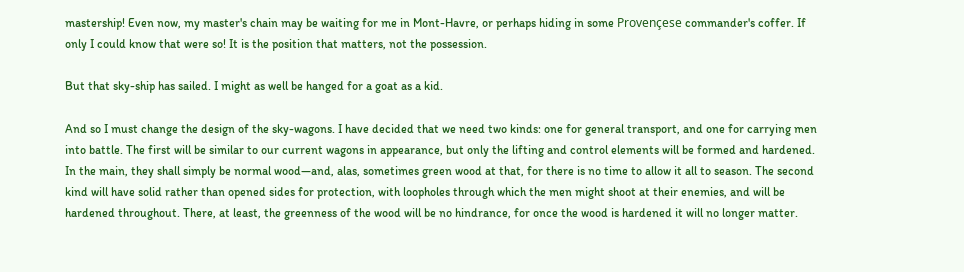mastership! Even now, my master's chain may be waiting for me in Mont-Havre, or perhaps hiding in some Provençese commander's coffer. If only I could know that were so! It is the position that matters, not the possession.

But that sky-ship has sailed. I might as well be hanged for a goat as a kid.

And so I must change the design of the sky-wagons. I have decided that we need two kinds: one for general transport, and one for carrying men into battle. The first will be similar to our current wagons in appearance, but only the lifting and control elements will be formed and hardened. In the main, they shall simply be normal wood—and, alas, sometimes green wood at that, for there is no time to allow it all to season. The second kind will have solid rather than opened sides for protection, with loopholes through which the men might shoot at their enemies, and will be hardened throughout. There, at least, the greenness of the wood will be no hindrance, for once the wood is hardened it will no longer matter.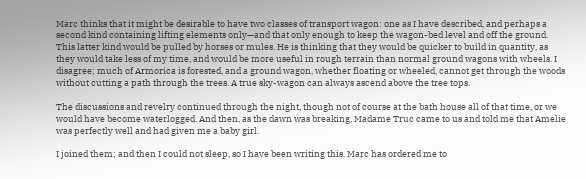Marc thinks that it might be desirable to have two classes of transport wagon: one as I have described, and perhaps a second kind containing lifting elements only—and that only enough to keep the wagon-bed level and off the ground. This latter kind would be pulled by horses or mules. He is thinking that they would be quicker to build in quantity, as they would take less of my time, and would be more useful in rough terrain than normal ground wagons with wheels. I disagree; much of Armorica is forested, and a ground wagon, whether floating or wheeled, cannot get through the woods without cutting a path through the trees. A true sky-wagon can always ascend above the tree tops.

The discussions and revelry continued through the night, though not of course at the bath house all of that time, or we would have become waterlogged. And then, as the dawn was breaking, Madame Truc came to us and told me that Amelie was perfectly well and had given me a baby girl.

I joined them; and then I could not sleep, so I have been writing this. Marc has ordered me to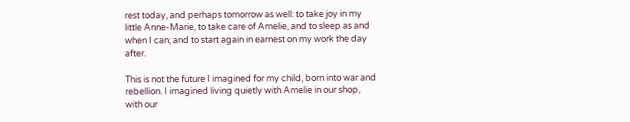rest today, and perhaps tomorrow as well: to take joy in my little Anne-Marie, to take care of Amelie, and to sleep as and when I can; and to start again in earnest on my work the day after.

This is not the future I imagined for my child, born into war and rebellion. I imagined living quietly with Amelie in our shop, with our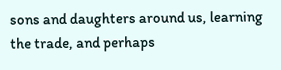sons and daughters around us, learning the trade, and perhaps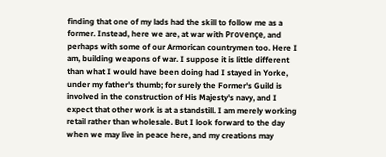finding that one of my lads had the skill to follow me as a former. Instead, here we are, at war with Provençe, and perhaps with some of our Armorican countrymen too. Here I am, building weapons of war. I suppose it is little different than what I would have been doing had I stayed in Yorke, under my father's thumb; for surely the Former's Guild is involved in the construction of His Majesty's navy, and I expect that other work is at a standstill. I am merely working retail rather than wholesale. But I look forward to the day when we may live in peace here, and my creations may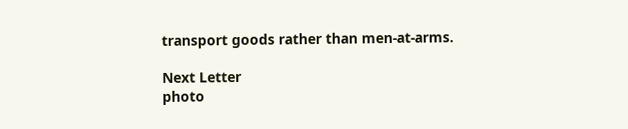transport goods rather than men-at-arms.

Next Letter
photo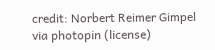credit: Norbert Reimer Gimpel via photopin (license)